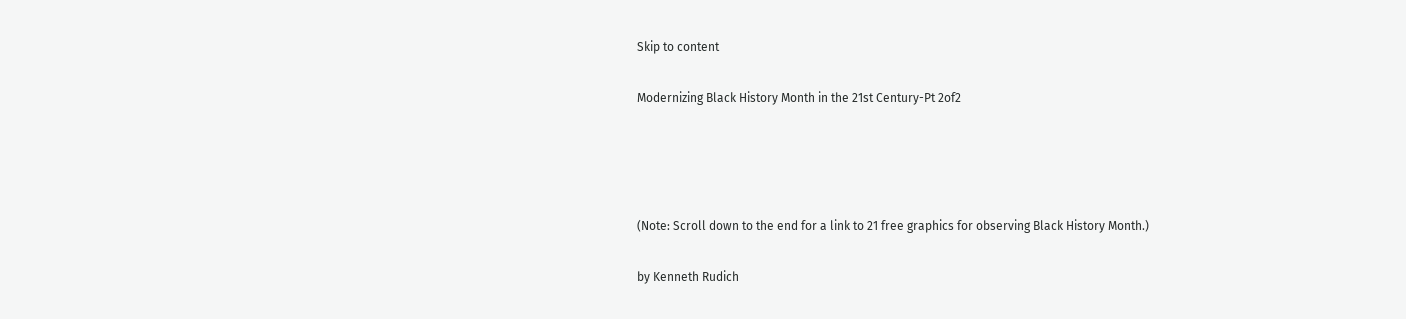Skip to content

Modernizing Black History Month in the 21st Century-Pt 2of2




(Note: Scroll down to the end for a link to 21 free graphics for observing Black History Month.)

by Kenneth Rudich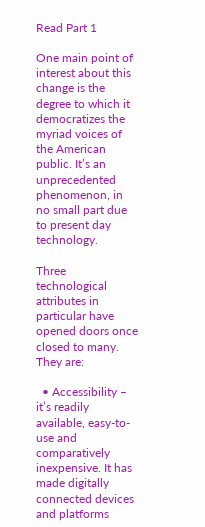Read Part 1

One main point of interest about this change is the degree to which it democratizes the myriad voices of the American public. It’s an unprecedented phenomenon, in no small part due to present day technology.

Three technological attributes in particular have opened doors once closed to many. They are:

  • Accessibility – it’s readily available, easy-to-use and comparatively inexpensive. It has made digitally connected devices and platforms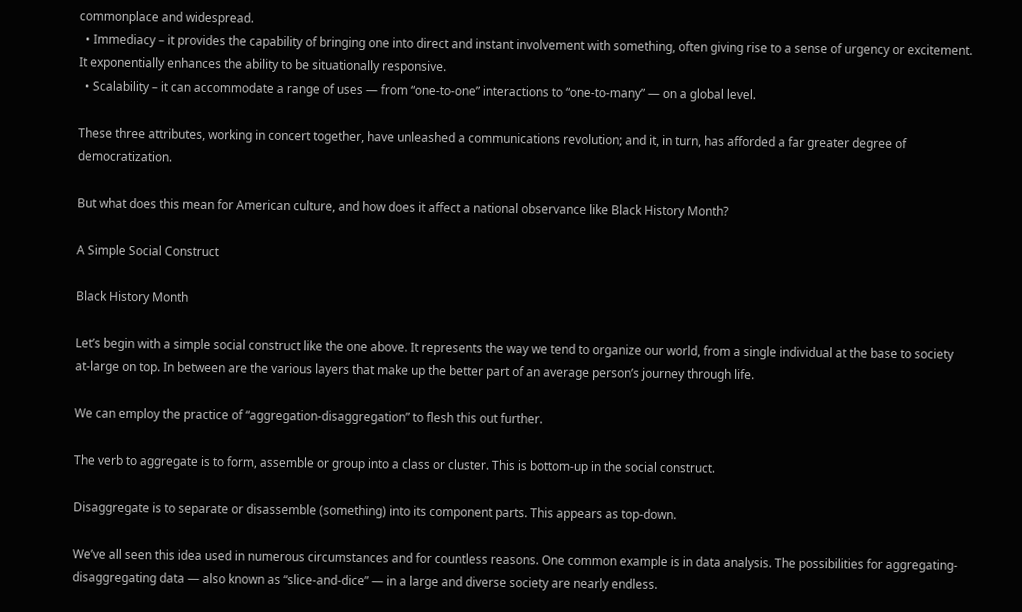commonplace and widespread.
  • Immediacy – it provides the capability of bringing one into direct and instant involvement with something, often giving rise to a sense of urgency or excitement. It exponentially enhances the ability to be situationally responsive.
  • Scalability – it can accommodate a range of uses — from “one-to-one” interactions to “one-to-many” — on a global level.

These three attributes, working in concert together, have unleashed a communications revolution; and it, in turn, has afforded a far greater degree of democratization.

But what does this mean for American culture, and how does it affect a national observance like Black History Month?

A Simple Social Construct

Black History Month

Let’s begin with a simple social construct like the one above. It represents the way we tend to organize our world, from a single individual at the base to society at-large on top. In between are the various layers that make up the better part of an average person’s journey through life.

We can employ the practice of “aggregation-disaggregation” to flesh this out further.

The verb to aggregate is to form, assemble or group into a class or cluster. This is bottom-up in the social construct.

Disaggregate is to separate or disassemble (something) into its component parts. This appears as top-down.

We’ve all seen this idea used in numerous circumstances and for countless reasons. One common example is in data analysis. The possibilities for aggregating-disaggregating data — also known as “slice-and-dice” — in a large and diverse society are nearly endless.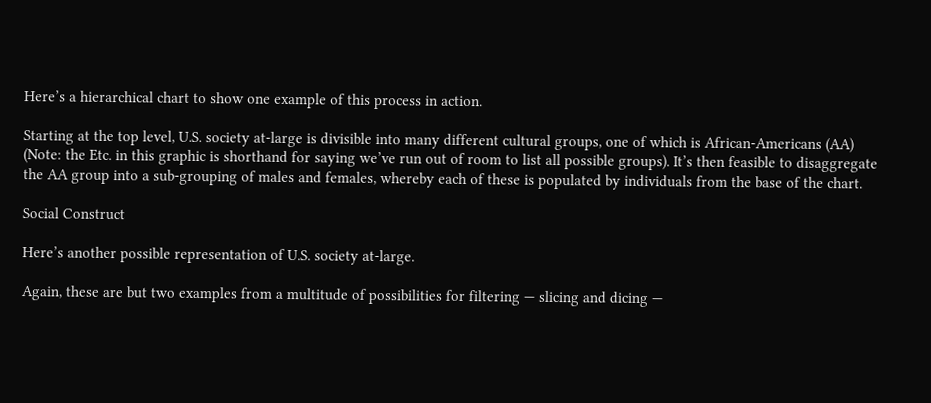Here’s a hierarchical chart to show one example of this process in action.

Starting at the top level, U.S. society at-large is divisible into many different cultural groups, one of which is African-Americans (AA) (Note: the Etc. in this graphic is shorthand for saying we’ve run out of room to list all possible groups). It’s then feasible to disaggregate the AA group into a sub-grouping of males and females, whereby each of these is populated by individuals from the base of the chart.

Social Construct

Here’s another possible representation of U.S. society at-large.

Again, these are but two examples from a multitude of possibilities for filtering — slicing and dicing —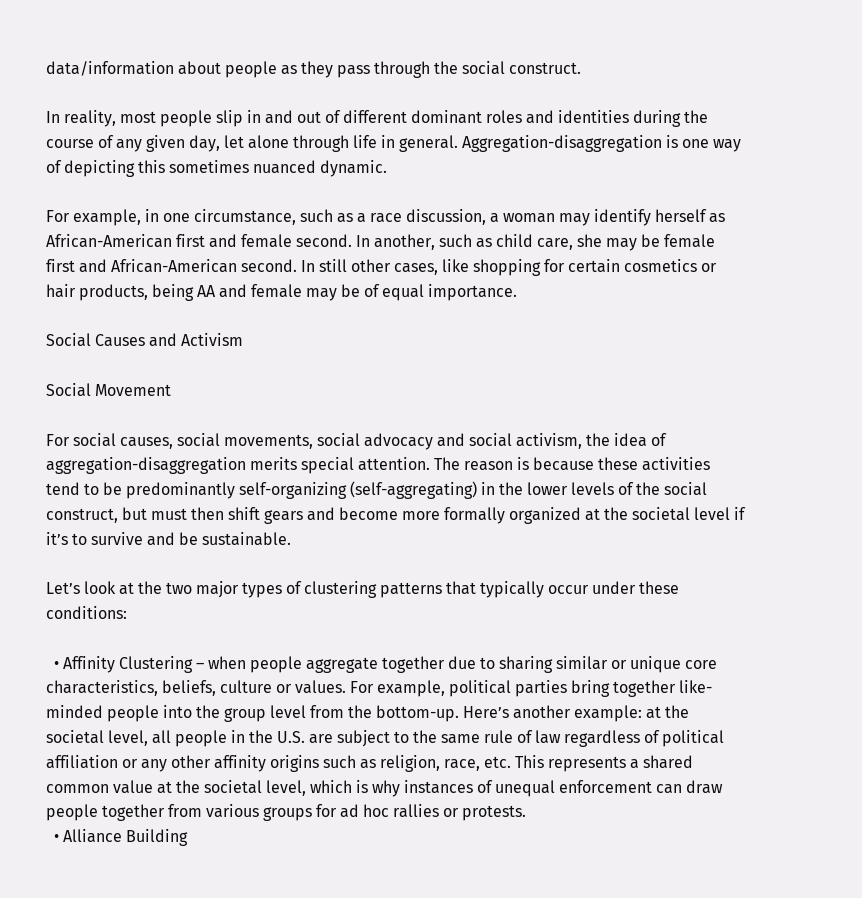data/information about people as they pass through the social construct.

In reality, most people slip in and out of different dominant roles and identities during the course of any given day, let alone through life in general. Aggregation-disaggregation is one way of depicting this sometimes nuanced dynamic.

For example, in one circumstance, such as a race discussion, a woman may identify herself as African-American first and female second. In another, such as child care, she may be female first and African-American second. In still other cases, like shopping for certain cosmetics or hair products, being AA and female may be of equal importance.

Social Causes and Activism

Social Movement

For social causes, social movements, social advocacy and social activism, the idea of aggregation-disaggregation merits special attention. The reason is because these activities tend to be predominantly self-organizing (self-aggregating) in the lower levels of the social construct, but must then shift gears and become more formally organized at the societal level if it’s to survive and be sustainable.

Let’s look at the two major types of clustering patterns that typically occur under these conditions:

  • Affinity Clustering – when people aggregate together due to sharing similar or unique core characteristics, beliefs, culture or values. For example, political parties bring together like-minded people into the group level from the bottom-up. Here’s another example: at the societal level, all people in the U.S. are subject to the same rule of law regardless of political affiliation or any other affinity origins such as religion, race, etc. This represents a shared common value at the societal level, which is why instances of unequal enforcement can draw people together from various groups for ad hoc rallies or protests.
  • Alliance Building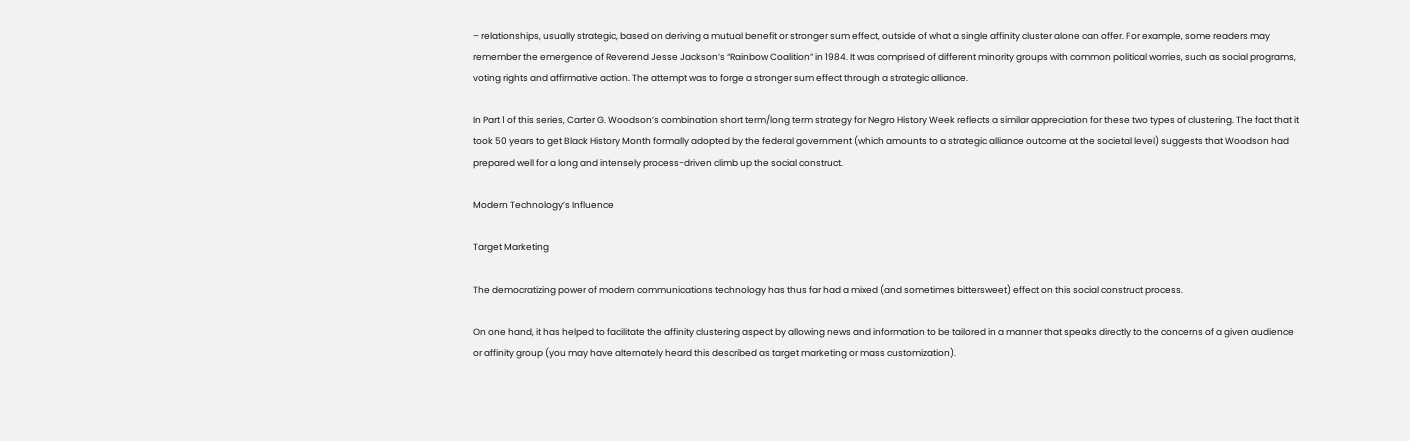– relationships, usually strategic, based on deriving a mutual benefit or stronger sum effect, outside of what a single affinity cluster alone can offer. For example, some readers may remember the emergence of Reverend Jesse Jackson’s “Rainbow Coalition” in 1984. It was comprised of different minority groups with common political worries, such as social programs, voting rights and affirmative action. The attempt was to forge a stronger sum effect through a strategic alliance.

In Part 1 of this series, Carter G. Woodson’s combination short term/long term strategy for Negro History Week reflects a similar appreciation for these two types of clustering. The fact that it took 50 years to get Black History Month formally adopted by the federal government (which amounts to a strategic alliance outcome at the societal level) suggests that Woodson had prepared well for a long and intensely process-driven climb up the social construct.

Modern Technology’s Influence

Target Marketing

The democratizing power of modern communications technology has thus far had a mixed (and sometimes bittersweet) effect on this social construct process.

On one hand, it has helped to facilitate the affinity clustering aspect by allowing news and information to be tailored in a manner that speaks directly to the concerns of a given audience or affinity group (you may have alternately heard this described as target marketing or mass customization).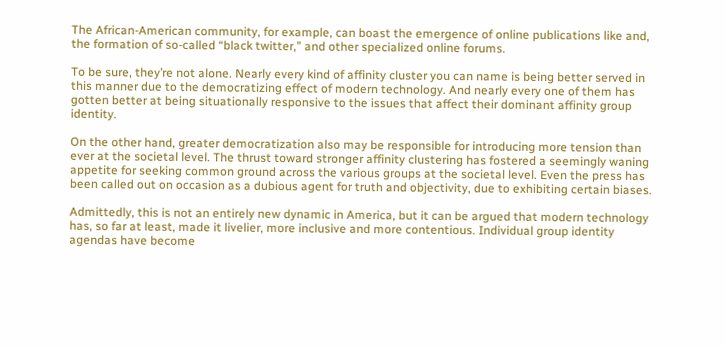The African-American community, for example, can boast the emergence of online publications like and, the formation of so-called “black twitter,” and other specialized online forums.

To be sure, they’re not alone. Nearly every kind of affinity cluster you can name is being better served in this manner due to the democratizing effect of modern technology. And nearly every one of them has gotten better at being situationally responsive to the issues that affect their dominant affinity group identity.

On the other hand, greater democratization also may be responsible for introducing more tension than ever at the societal level. The thrust toward stronger affinity clustering has fostered a seemingly waning appetite for seeking common ground across the various groups at the societal level. Even the press has been called out on occasion as a dubious agent for truth and objectivity, due to exhibiting certain biases.

Admittedly, this is not an entirely new dynamic in America, but it can be argued that modern technology has, so far at least, made it livelier, more inclusive and more contentious. Individual group identity agendas have become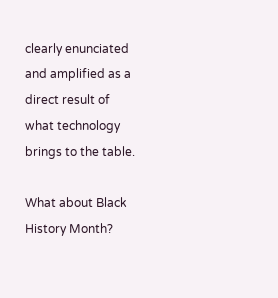clearly enunciated and amplified as a direct result of what technology brings to the table.

What about Black History Month?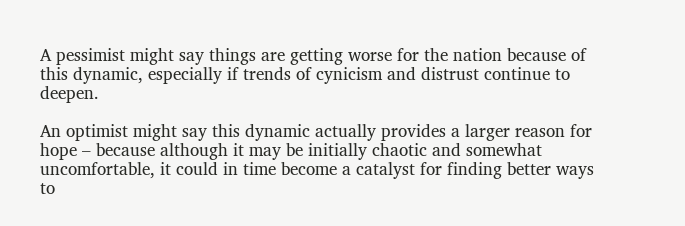A pessimist might say things are getting worse for the nation because of this dynamic, especially if trends of cynicism and distrust continue to deepen.

An optimist might say this dynamic actually provides a larger reason for hope – because although it may be initially chaotic and somewhat uncomfortable, it could in time become a catalyst for finding better ways to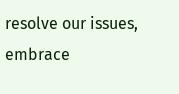resolve our issues, embrace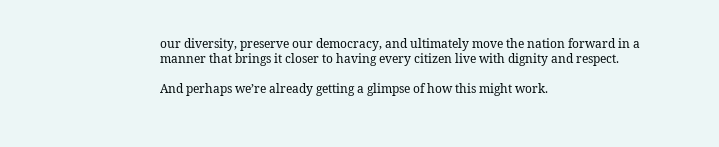our diversity, preserve our democracy, and ultimately move the nation forward in a manner that brings it closer to having every citizen live with dignity and respect.

And perhaps we’re already getting a glimpse of how this might work.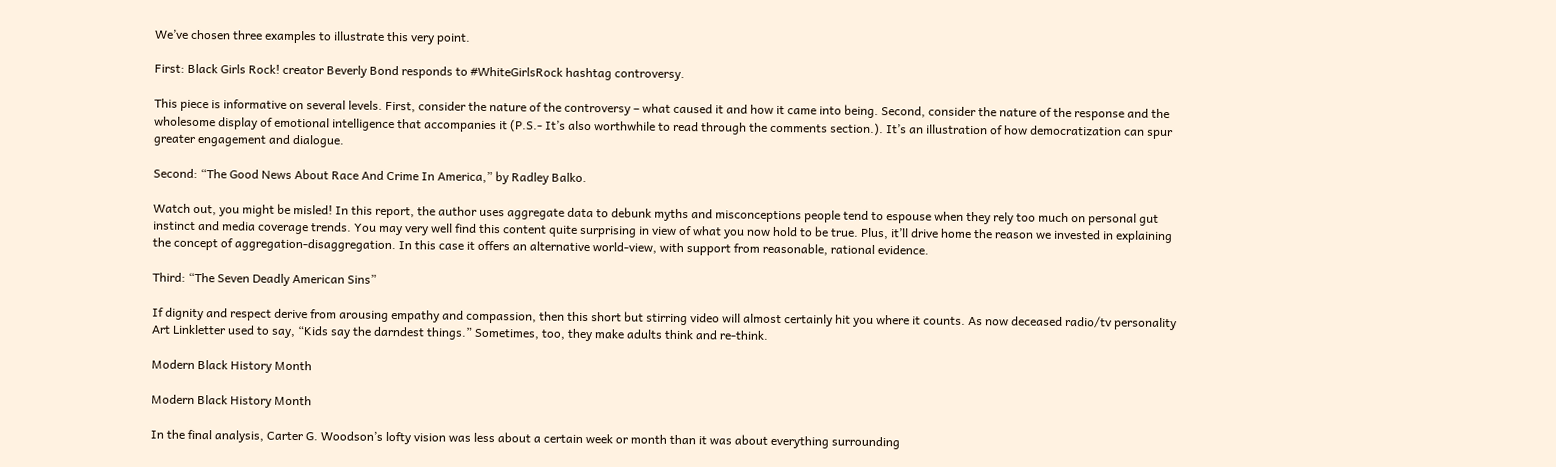We’ve chosen three examples to illustrate this very point.

First: Black Girls Rock! creator Beverly Bond responds to #WhiteGirlsRock hashtag controversy.

This piece is informative on several levels. First, consider the nature of the controversy – what caused it and how it came into being. Second, consider the nature of the response and the wholesome display of emotional intelligence that accompanies it (P.S.- It’s also worthwhile to read through the comments section.). It’s an illustration of how democratization can spur greater engagement and dialogue.

Second: “The Good News About Race And Crime In America,” by Radley Balko.

Watch out, you might be misled! In this report, the author uses aggregate data to debunk myths and misconceptions people tend to espouse when they rely too much on personal gut instinct and media coverage trends. You may very well find this content quite surprising in view of what you now hold to be true. Plus, it’ll drive home the reason we invested in explaining the concept of aggregation-disaggregation. In this case it offers an alternative world-view, with support from reasonable, rational evidence.

Third: “The Seven Deadly American Sins”

If dignity and respect derive from arousing empathy and compassion, then this short but stirring video will almost certainly hit you where it counts. As now deceased radio/tv personality Art Linkletter used to say, “Kids say the darndest things.” Sometimes, too, they make adults think and re-think.

Modern Black History Month

Modern Black History Month

In the final analysis, Carter G. Woodson’s lofty vision was less about a certain week or month than it was about everything surrounding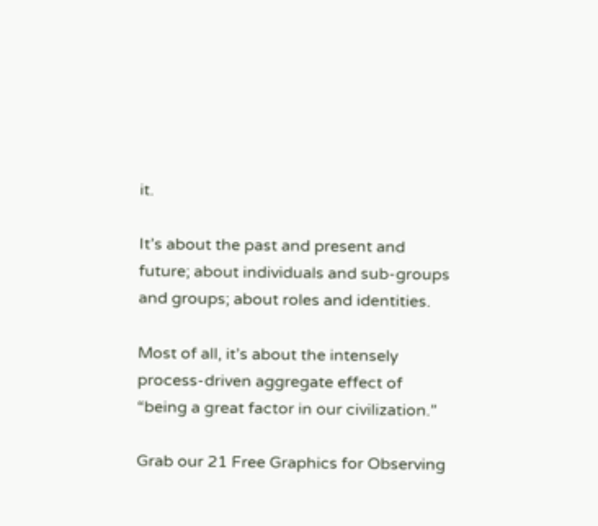it.

It’s about the past and present and future; about individuals and sub-groups and groups; about roles and identities.

Most of all, it’s about the intensely process-driven aggregate effect of “being a great factor in our civilization.”

Grab our 21 Free Graphics for Observing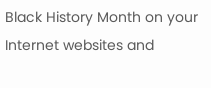Black History Month on your Internet websites and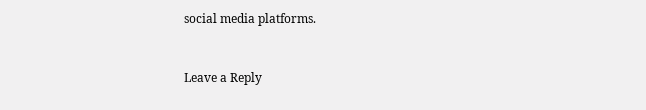social media platforms.


Leave a Reply